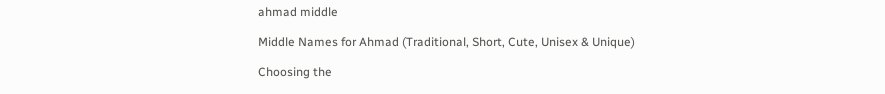ahmad middle

Middle Names for Ahmad (Traditional, Short, Cute, Unisex & Unique)

Choosing the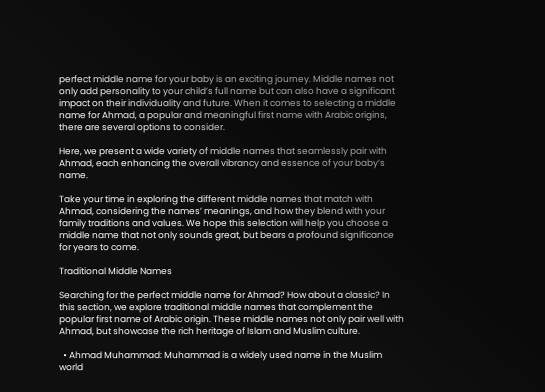perfect middle name for your baby is an exciting journey. Middle names not only add personality to your child’s full name but can also have a significant impact on their individuality and future. When it comes to selecting a middle name for Ahmad, a popular and meaningful first name with Arabic origins, there are several options to consider.

Here, we present a wide variety of middle names that seamlessly pair with Ahmad, each enhancing the overall vibrancy and essence of your baby’s name.

Take your time in exploring the different middle names that match with Ahmad, considering the names’ meanings, and how they blend with your family traditions and values. We hope this selection will help you choose a middle name that not only sounds great, but bears a profound significance for years to come.

Traditional Middle Names

Searching for the perfect middle name for Ahmad? How about a classic? In this section, we explore traditional middle names that complement the popular first name of Arabic origin. These middle names not only pair well with Ahmad, but showcase the rich heritage of Islam and Muslim culture.

  • Ahmad Muhammad: Muhammad is a widely used name in the Muslim world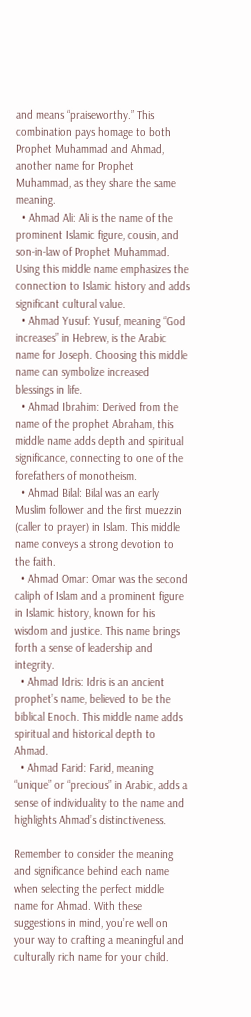and means “praiseworthy.” This combination pays homage to both Prophet Muhammad and Ahmad, another name for Prophet Muhammad, as they share the same meaning.
  • Ahmad Ali: Ali is the name of the prominent Islamic figure, cousin, and son-in-law of Prophet Muhammad. Using this middle name emphasizes the connection to Islamic history and adds significant cultural value.
  • Ahmad Yusuf: Yusuf, meaning “God increases” in Hebrew, is the Arabic name for Joseph. Choosing this middle name can symbolize increased blessings in life.
  • Ahmad Ibrahim: Derived from the name of the prophet Abraham, this middle name adds depth and spiritual significance, connecting to one of the forefathers of monotheism.
  • Ahmad Bilal: Bilal was an early Muslim follower and the first muezzin (caller to prayer) in Islam. This middle name conveys a strong devotion to the faith.
  • Ahmad Omar: Omar was the second caliph of Islam and a prominent figure in Islamic history, known for his wisdom and justice. This name brings forth a sense of leadership and integrity.
  • Ahmad Idris: Idris is an ancient prophet’s name, believed to be the biblical Enoch. This middle name adds spiritual and historical depth to Ahmad.
  • Ahmad Farid: Farid, meaning “unique” or “precious” in Arabic, adds a sense of individuality to the name and highlights Ahmad’s distinctiveness.

Remember to consider the meaning and significance behind each name when selecting the perfect middle name for Ahmad. With these suggestions in mind, you’re well on your way to crafting a meaningful and culturally rich name for your child.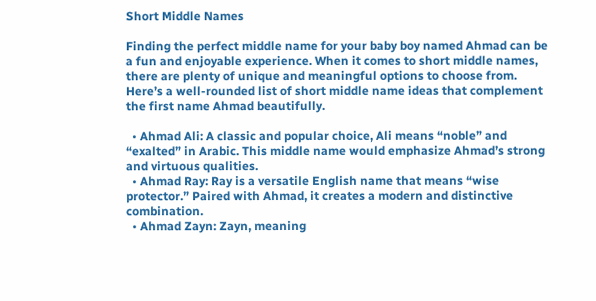Short Middle Names

Finding the perfect middle name for your baby boy named Ahmad can be a fun and enjoyable experience. When it comes to short middle names, there are plenty of unique and meaningful options to choose from. Here’s a well-rounded list of short middle name ideas that complement the first name Ahmad beautifully.

  • Ahmad Ali: A classic and popular choice, Ali means “noble” and “exalted” in Arabic. This middle name would emphasize Ahmad’s strong and virtuous qualities.
  • Ahmad Ray: Ray is a versatile English name that means “wise protector.” Paired with Ahmad, it creates a modern and distinctive combination.
  • Ahmad Zayn: Zayn, meaning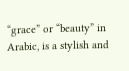“grace” or “beauty” in Arabic, is a stylish and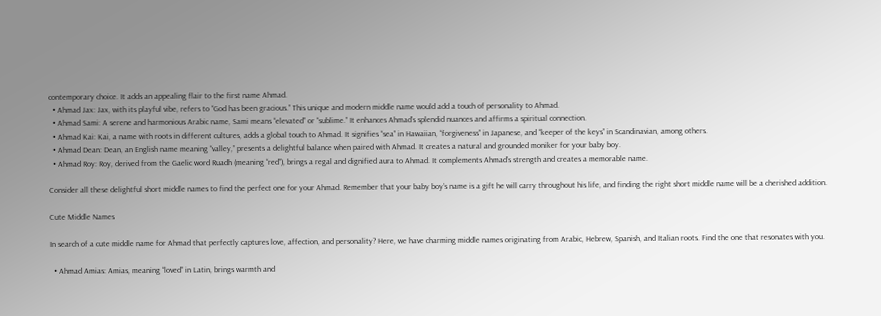contemporary choice. It adds an appealing flair to the first name Ahmad.
  • Ahmad Jax: Jax, with its playful vibe, refers to “God has been gracious.” This unique and modern middle name would add a touch of personality to Ahmad.
  • Ahmad Sami: A serene and harmonious Arabic name, Sami means “elevated” or “sublime.” It enhances Ahmad’s splendid nuances and affirms a spiritual connection.
  • Ahmad Kai: Kai, a name with roots in different cultures, adds a global touch to Ahmad. It signifies “sea” in Hawaiian, “forgiveness” in Japanese, and “keeper of the keys” in Scandinavian, among others.
  • Ahmad Dean: Dean, an English name meaning “valley,” presents a delightful balance when paired with Ahmad. It creates a natural and grounded moniker for your baby boy.
  • Ahmad Roy: Roy, derived from the Gaelic word Ruadh (meaning “red”), brings a regal and dignified aura to Ahmad. It complements Ahmad’s strength and creates a memorable name.

Consider all these delightful short middle names to find the perfect one for your Ahmad. Remember that your baby boy’s name is a gift he will carry throughout his life, and finding the right short middle name will be a cherished addition.

Cute Middle Names

In search of a cute middle name for Ahmad that perfectly captures love, affection, and personality? Here, we have charming middle names originating from Arabic, Hebrew, Spanish, and Italian roots. Find the one that resonates with you.

  • Ahmad Amias: Amias, meaning “loved” in Latin, brings warmth and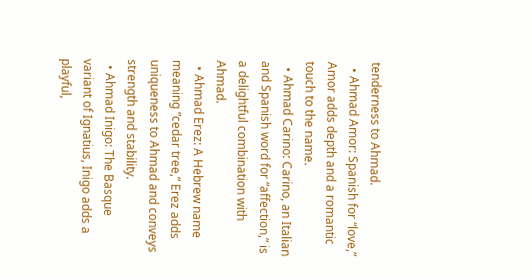tenderness to Ahmad.
  • Ahmad Amor: Spanish for “love,” Amor adds depth and a romantic touch to the name.
  • Ahmad Carino: Carino, an Italian and Spanish word for “affection,” is a delightful combination with Ahmad.
  • Ahmad Erez: A Hebrew name meaning “cedar tree,” Erez adds uniqueness to Ahmad and conveys strength and stability.
  • Ahmad Inigo: The Basque variant of Ignatius, Inigo adds a playful,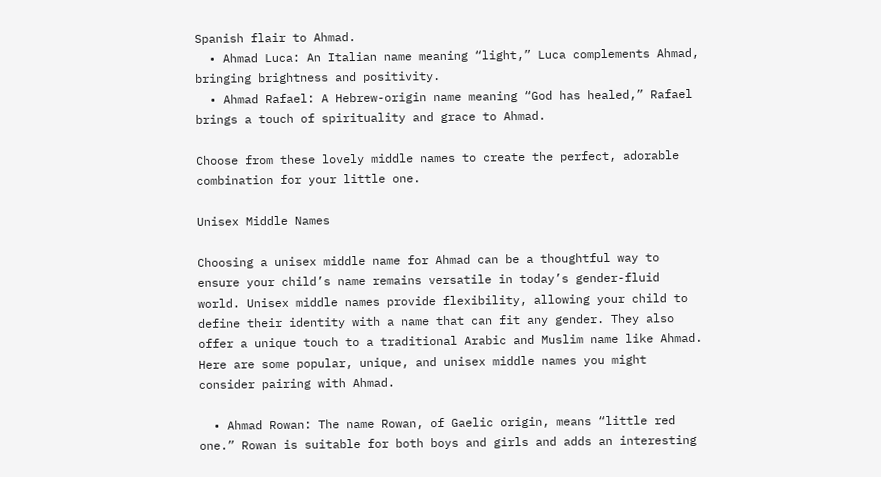Spanish flair to Ahmad.
  • Ahmad Luca: An Italian name meaning “light,” Luca complements Ahmad, bringing brightness and positivity.
  • Ahmad Rafael: A Hebrew-origin name meaning “God has healed,” Rafael brings a touch of spirituality and grace to Ahmad.

Choose from these lovely middle names to create the perfect, adorable combination for your little one.

Unisex Middle Names

Choosing a unisex middle name for Ahmad can be a thoughtful way to ensure your child’s name remains versatile in today’s gender-fluid world. Unisex middle names provide flexibility, allowing your child to define their identity with a name that can fit any gender. They also offer a unique touch to a traditional Arabic and Muslim name like Ahmad. Here are some popular, unique, and unisex middle names you might consider pairing with Ahmad.

  • Ahmad Rowan: The name Rowan, of Gaelic origin, means “little red one.” Rowan is suitable for both boys and girls and adds an interesting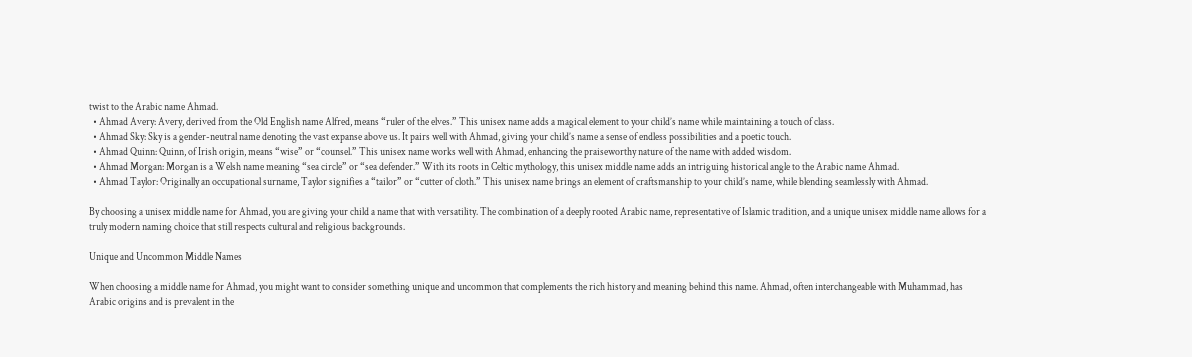twist to the Arabic name Ahmad.
  • Ahmad Avery: Avery, derived from the Old English name Alfred, means “ruler of the elves.” This unisex name adds a magical element to your child’s name while maintaining a touch of class.
  • Ahmad Sky: Sky is a gender-neutral name denoting the vast expanse above us. It pairs well with Ahmad, giving your child’s name a sense of endless possibilities and a poetic touch.
  • Ahmad Quinn: Quinn, of Irish origin, means “wise” or “counsel.” This unisex name works well with Ahmad, enhancing the praiseworthy nature of the name with added wisdom.
  • Ahmad Morgan: Morgan is a Welsh name meaning “sea circle” or “sea defender.” With its roots in Celtic mythology, this unisex middle name adds an intriguing historical angle to the Arabic name Ahmad.
  • Ahmad Taylor: Originally an occupational surname, Taylor signifies a “tailor” or “cutter of cloth.” This unisex name brings an element of craftsmanship to your child’s name, while blending seamlessly with Ahmad.

By choosing a unisex middle name for Ahmad, you are giving your child a name that with versatility. The combination of a deeply rooted Arabic name, representative of Islamic tradition, and a unique unisex middle name allows for a truly modern naming choice that still respects cultural and religious backgrounds.

Unique and Uncommon Middle Names

When choosing a middle name for Ahmad, you might want to consider something unique and uncommon that complements the rich history and meaning behind this name. Ahmad, often interchangeable with Muhammad, has Arabic origins and is prevalent in the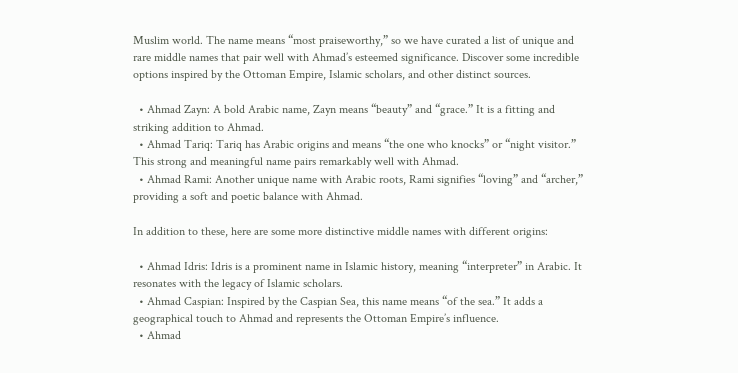Muslim world. The name means “most praiseworthy,” so we have curated a list of unique and rare middle names that pair well with Ahmad’s esteemed significance. Discover some incredible options inspired by the Ottoman Empire, Islamic scholars, and other distinct sources.

  • Ahmad Zayn: A bold Arabic name, Zayn means “beauty” and “grace.” It is a fitting and striking addition to Ahmad.
  • Ahmad Tariq: Tariq has Arabic origins and means “the one who knocks” or “night visitor.” This strong and meaningful name pairs remarkably well with Ahmad.
  • Ahmad Rami: Another unique name with Arabic roots, Rami signifies “loving” and “archer,” providing a soft and poetic balance with Ahmad.

In addition to these, here are some more distinctive middle names with different origins:

  • Ahmad Idris: Idris is a prominent name in Islamic history, meaning “interpreter” in Arabic. It resonates with the legacy of Islamic scholars.
  • Ahmad Caspian: Inspired by the Caspian Sea, this name means “of the sea.” It adds a geographical touch to Ahmad and represents the Ottoman Empire’s influence.
  • Ahmad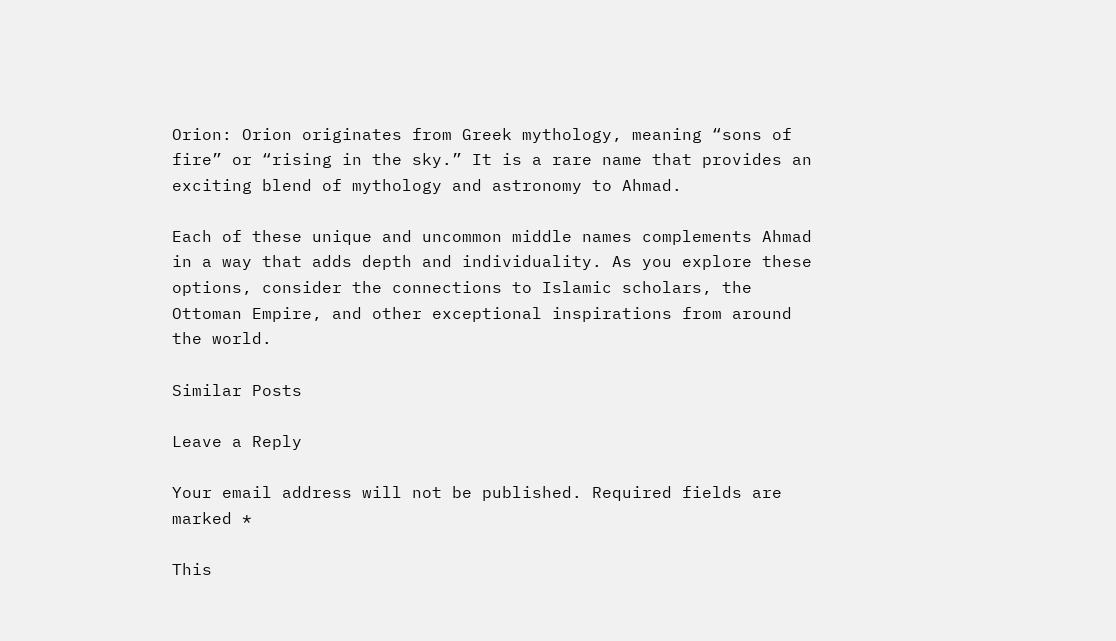Orion: Orion originates from Greek mythology, meaning “sons of fire” or “rising in the sky.” It is a rare name that provides an exciting blend of mythology and astronomy to Ahmad.

Each of these unique and uncommon middle names complements Ahmad in a way that adds depth and individuality. As you explore these options, consider the connections to Islamic scholars, the Ottoman Empire, and other exceptional inspirations from around the world.

Similar Posts

Leave a Reply

Your email address will not be published. Required fields are marked *

This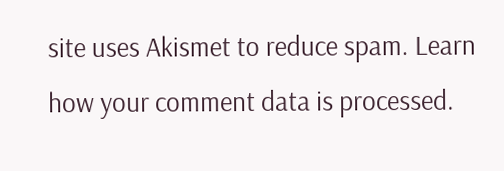site uses Akismet to reduce spam. Learn how your comment data is processed.